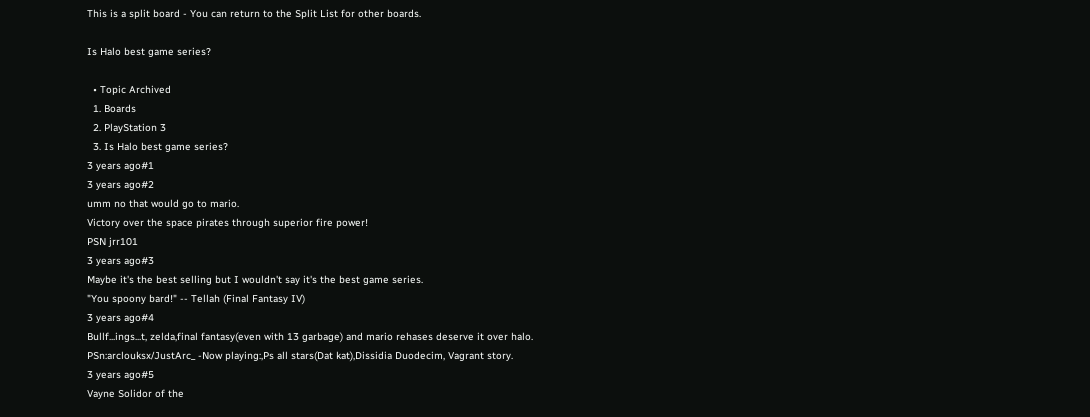This is a split board - You can return to the Split List for other boards.

Is Halo best game series?

  • Topic Archived
  1. Boards
  2. PlayStation 3
  3. Is Halo best game series?
3 years ago#1
3 years ago#2
umm no that would go to mario.
Victory over the space pirates through superior fire power!
PSN jrr101
3 years ago#3
Maybe it's the best selling but I wouldn't say it's the best game series.
"You spoony bard!" -- Tellah (Final Fantasy IV)
3 years ago#4
Bullf...ings...t, zelda,final fantasy(even with 13 garbage) and mario rehases deserve it over halo.
PSn:arclouksx/JustArc_ -Now playing:,Ps all stars(Dat kat),Dissidia Duodecim, Vagrant story.
3 years ago#5
Vayne Solidor of the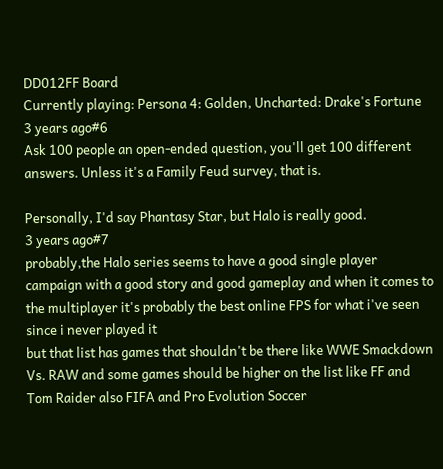DD012FF Board
Currently playing: Persona 4: Golden, Uncharted: Drake's Fortune
3 years ago#6
Ask 100 people an open-ended question, you'll get 100 different answers. Unless it's a Family Feud survey, that is.

Personally, I'd say Phantasy Star, but Halo is really good.
3 years ago#7
probably,the Halo series seems to have a good single player campaign with a good story and good gameplay and when it comes to the multiplayer it's probably the best online FPS for what i've seen since i never played it
but that list has games that shouldn't be there like WWE Smackdown Vs. RAW and some games should be higher on the list like FF and Tom Raider also FIFA and Pro Evolution Soccer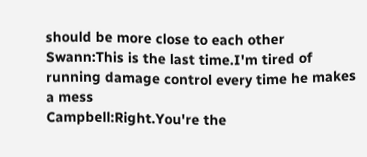should be more close to each other
Swann:This is the last time.I'm tired of running damage control every time he makes a mess
Campbell:Right.You're the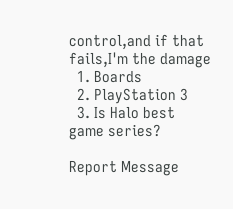control,and if that fails,I'm the damage
  1. Boards
  2. PlayStation 3
  3. Is Halo best game series?

Report Message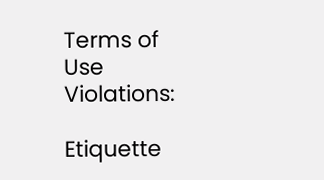Terms of Use Violations:

Etiquette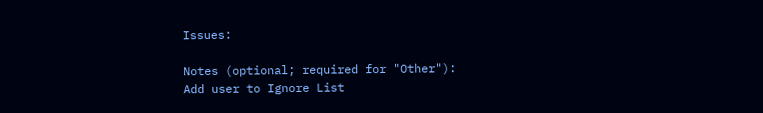Issues:

Notes (optional; required for "Other"):
Add user to Ignore List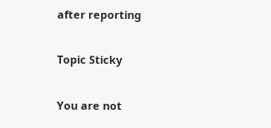after reporting

Topic Sticky

You are not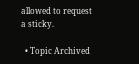allowed to request a sticky.

  • Topic Archived